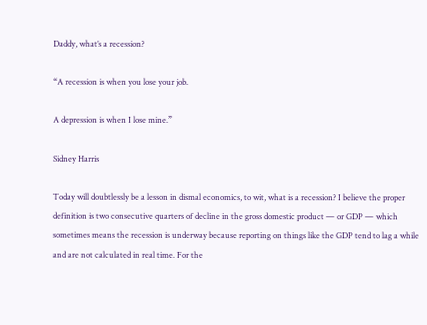Daddy, what’s a recession?

“A recession is when you lose your job.

A depression is when I lose mine.”

Sidney Harris

Today will doubtlessly be a lesson in dismal economics, to wit, what is a recession? I believe the proper definition is two consecutive quarters of decline in the gross domestic product — or GDP — which sometimes means the recession is underway because reporting on things like the GDP tend to lag a while and are not calculated in real time. For the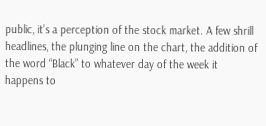public, it’s a perception of the stock market. A few shrill headlines, the plunging line on the chart, the addition of the word “Black” to whatever day of the week it happens to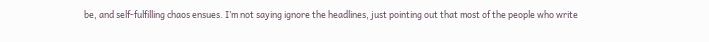be, and self-fulfilling chaos ensues. I’m not saying ignore the headlines, just pointing out that most of the people who write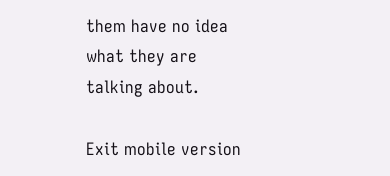them have no idea what they are talking about.

Exit mobile version